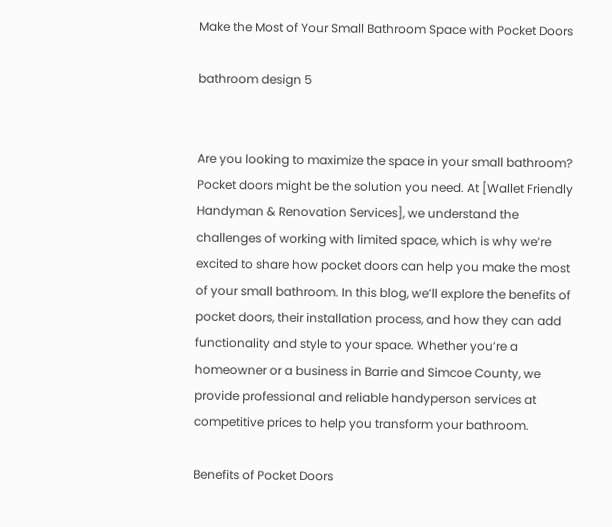Make the Most of Your Small Bathroom Space with Pocket Doors

bathroom design 5


Are you looking to maximize the space in your small bathroom? Pocket doors might be the solution you need. At [Wallet Friendly Handyman & Renovation Services], we understand the challenges of working with limited space, which is why we’re excited to share how pocket doors can help you make the most of your small bathroom. In this blog, we’ll explore the benefits of pocket doors, their installation process, and how they can add functionality and style to your space. Whether you’re a homeowner or a business in Barrie and Simcoe County, we provide professional and reliable handyperson services at competitive prices to help you transform your bathroom.

Benefits of Pocket Doors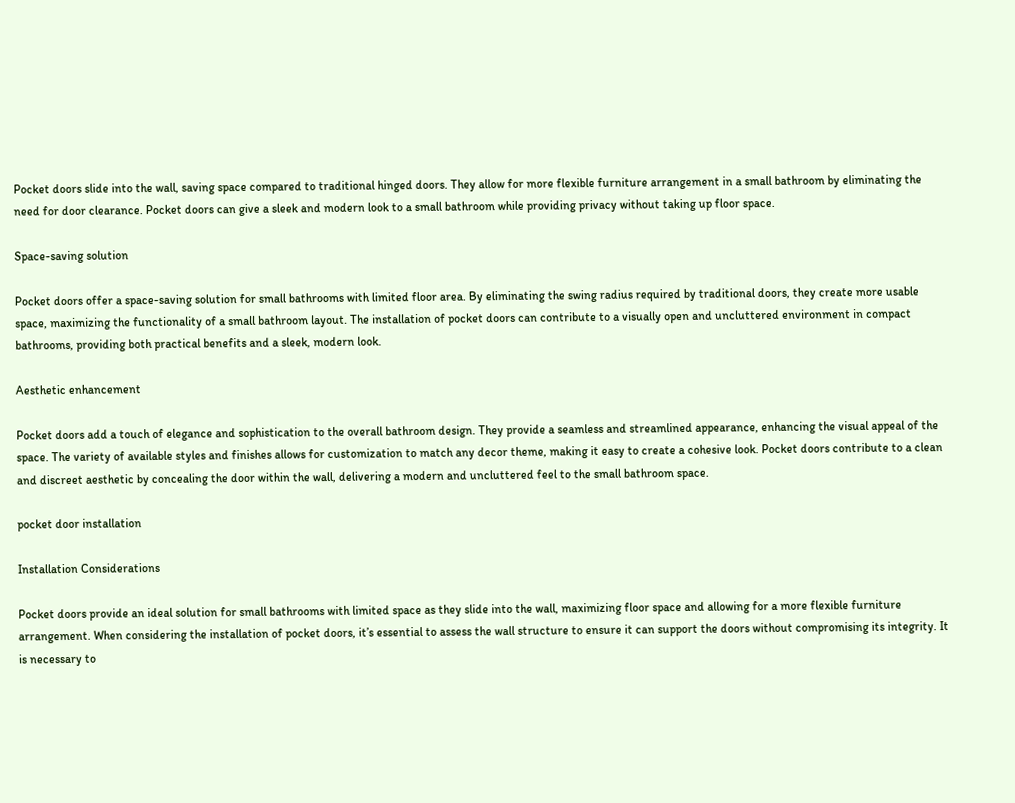Pocket doors slide into the wall, saving space compared to traditional hinged doors. They allow for more flexible furniture arrangement in a small bathroom by eliminating the need for door clearance. Pocket doors can give a sleek and modern look to a small bathroom while providing privacy without taking up floor space.

Space-saving solution

Pocket doors offer a space-saving solution for small bathrooms with limited floor area. By eliminating the swing radius required by traditional doors, they create more usable space, maximizing the functionality of a small bathroom layout. The installation of pocket doors can contribute to a visually open and uncluttered environment in compact bathrooms, providing both practical benefits and a sleek, modern look.

Aesthetic enhancement

Pocket doors add a touch of elegance and sophistication to the overall bathroom design. They provide a seamless and streamlined appearance, enhancing the visual appeal of the space. The variety of available styles and finishes allows for customization to match any decor theme, making it easy to create a cohesive look. Pocket doors contribute to a clean and discreet aesthetic by concealing the door within the wall, delivering a modern and uncluttered feel to the small bathroom space.

pocket door installation

Installation Considerations

Pocket doors provide an ideal solution for small bathrooms with limited space as they slide into the wall, maximizing floor space and allowing for a more flexible furniture arrangement. When considering the installation of pocket doors, it’s essential to assess the wall structure to ensure it can support the doors without compromising its integrity. It is necessary to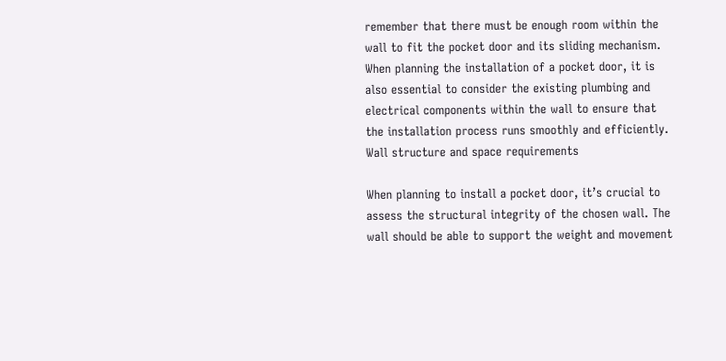remember that there must be enough room within the wall to fit the pocket door and its sliding mechanism. When planning the installation of a pocket door, it is also essential to consider the existing plumbing and electrical components within the wall to ensure that the installation process runs smoothly and efficiently. Wall structure and space requirements

When planning to install a pocket door, it’s crucial to assess the structural integrity of the chosen wall. The wall should be able to support the weight and movement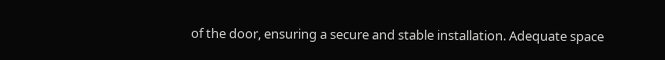of the door, ensuring a secure and stable installation. Adequate space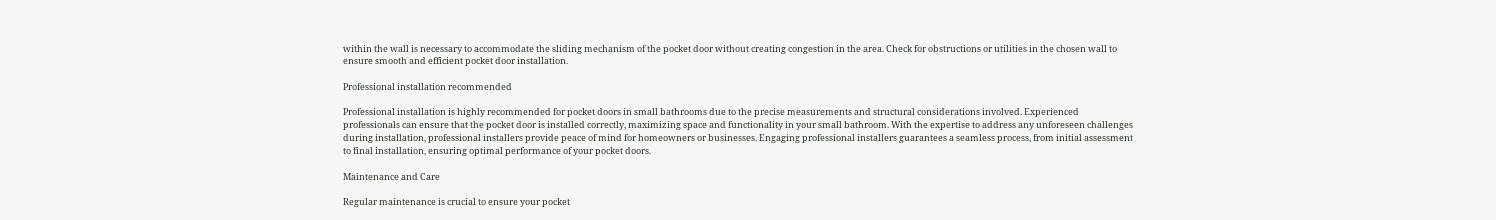within the wall is necessary to accommodate the sliding mechanism of the pocket door without creating congestion in the area. Check for obstructions or utilities in the chosen wall to ensure smooth and efficient pocket door installation.

Professional installation recommended

Professional installation is highly recommended for pocket doors in small bathrooms due to the precise measurements and structural considerations involved. Experienced professionals can ensure that the pocket door is installed correctly, maximizing space and functionality in your small bathroom. With the expertise to address any unforeseen challenges during installation, professional installers provide peace of mind for homeowners or businesses. Engaging professional installers guarantees a seamless process, from initial assessment to final installation, ensuring optimal performance of your pocket doors.

Maintenance and Care

Regular maintenance is crucial to ensure your pocket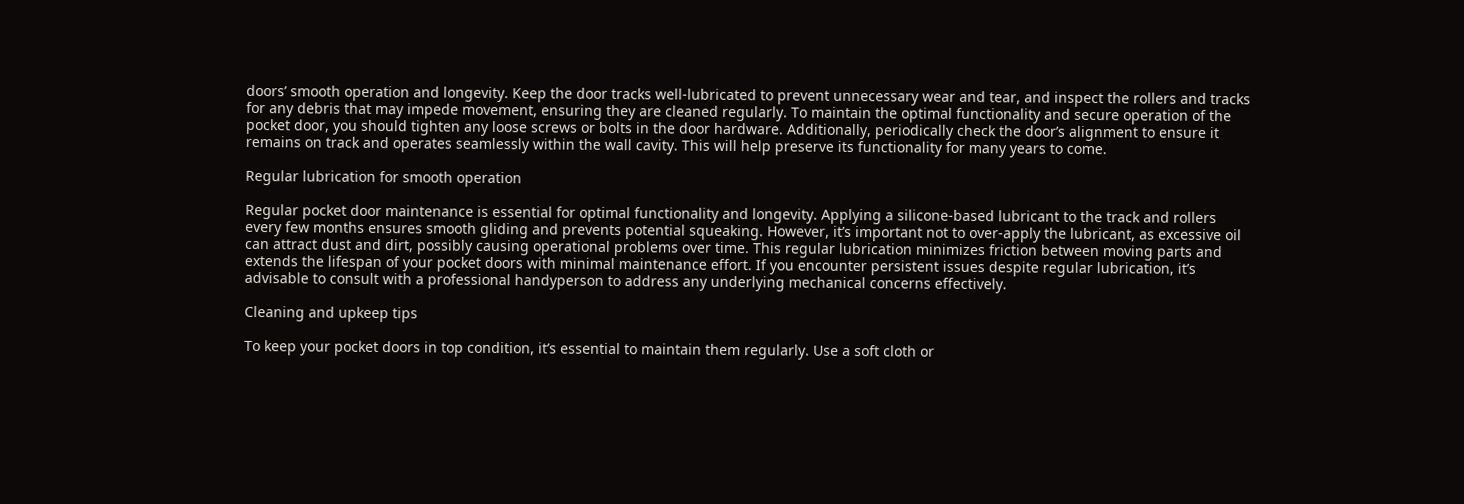doors’ smooth operation and longevity. Keep the door tracks well-lubricated to prevent unnecessary wear and tear, and inspect the rollers and tracks for any debris that may impede movement, ensuring they are cleaned regularly. To maintain the optimal functionality and secure operation of the pocket door, you should tighten any loose screws or bolts in the door hardware. Additionally, periodically check the door’s alignment to ensure it remains on track and operates seamlessly within the wall cavity. This will help preserve its functionality for many years to come.

Regular lubrication for smooth operation

Regular pocket door maintenance is essential for optimal functionality and longevity. Applying a silicone-based lubricant to the track and rollers every few months ensures smooth gliding and prevents potential squeaking. However, it’s important not to over-apply the lubricant, as excessive oil can attract dust and dirt, possibly causing operational problems over time. This regular lubrication minimizes friction between moving parts and extends the lifespan of your pocket doors with minimal maintenance effort. If you encounter persistent issues despite regular lubrication, it’s advisable to consult with a professional handyperson to address any underlying mechanical concerns effectively.

Cleaning and upkeep tips

To keep your pocket doors in top condition, it’s essential to maintain them regularly. Use a soft cloth or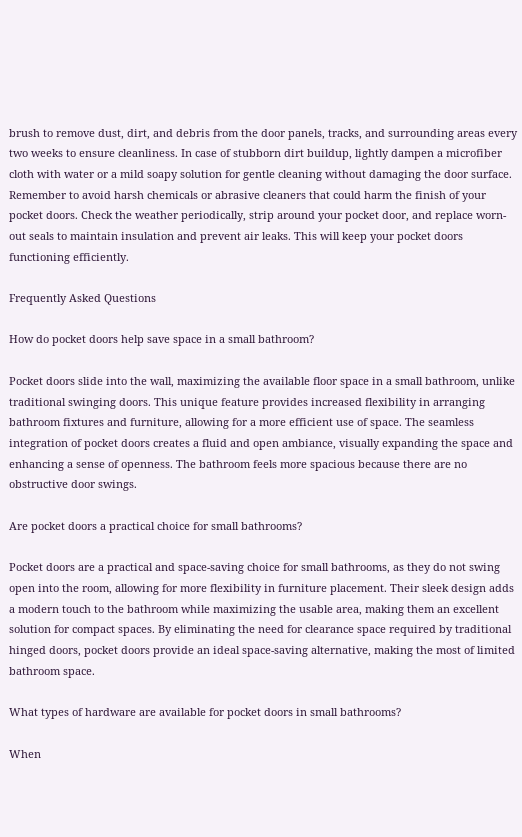brush to remove dust, dirt, and debris from the door panels, tracks, and surrounding areas every two weeks to ensure cleanliness. In case of stubborn dirt buildup, lightly dampen a microfiber cloth with water or a mild soapy solution for gentle cleaning without damaging the door surface. Remember to avoid harsh chemicals or abrasive cleaners that could harm the finish of your pocket doors. Check the weather periodically, strip around your pocket door, and replace worn-out seals to maintain insulation and prevent air leaks. This will keep your pocket doors functioning efficiently.

Frequently Asked Questions

How do pocket doors help save space in a small bathroom?

Pocket doors slide into the wall, maximizing the available floor space in a small bathroom, unlike traditional swinging doors. This unique feature provides increased flexibility in arranging bathroom fixtures and furniture, allowing for a more efficient use of space. The seamless integration of pocket doors creates a fluid and open ambiance, visually expanding the space and enhancing a sense of openness. The bathroom feels more spacious because there are no obstructive door swings.

Are pocket doors a practical choice for small bathrooms?

Pocket doors are a practical and space-saving choice for small bathrooms, as they do not swing open into the room, allowing for more flexibility in furniture placement. Their sleek design adds a modern touch to the bathroom while maximizing the usable area, making them an excellent solution for compact spaces. By eliminating the need for clearance space required by traditional hinged doors, pocket doors provide an ideal space-saving alternative, making the most of limited bathroom space.

What types of hardware are available for pocket doors in small bathrooms?

When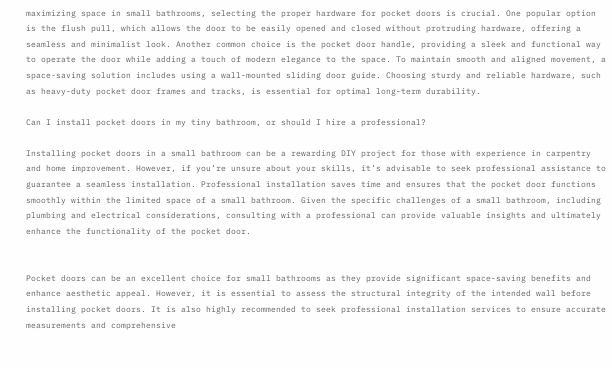maximizing space in small bathrooms, selecting the proper hardware for pocket doors is crucial. One popular option is the flush pull, which allows the door to be easily opened and closed without protruding hardware, offering a seamless and minimalist look. Another common choice is the pocket door handle, providing a sleek and functional way to operate the door while adding a touch of modern elegance to the space. To maintain smooth and aligned movement, a space-saving solution includes using a wall-mounted sliding door guide. Choosing sturdy and reliable hardware, such as heavy-duty pocket door frames and tracks, is essential for optimal long-term durability.

Can I install pocket doors in my tiny bathroom, or should I hire a professional?

Installing pocket doors in a small bathroom can be a rewarding DIY project for those with experience in carpentry and home improvement. However, if you’re unsure about your skills, it’s advisable to seek professional assistance to guarantee a seamless installation. Professional installation saves time and ensures that the pocket door functions smoothly within the limited space of a small bathroom. Given the specific challenges of a small bathroom, including plumbing and electrical considerations, consulting with a professional can provide valuable insights and ultimately enhance the functionality of the pocket door.


Pocket doors can be an excellent choice for small bathrooms as they provide significant space-saving benefits and enhance aesthetic appeal. However, it is essential to assess the structural integrity of the intended wall before installing pocket doors. It is also highly recommended to seek professional installation services to ensure accurate measurements and comprehensive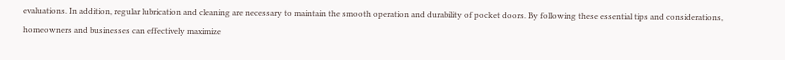evaluations. In addition, regular lubrication and cleaning are necessary to maintain the smooth operation and durability of pocket doors. By following these essential tips and considerations, homeowners and businesses can effectively maximize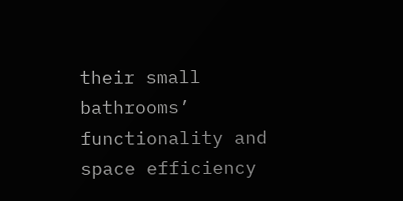their small bathrooms’ functionality and space efficiency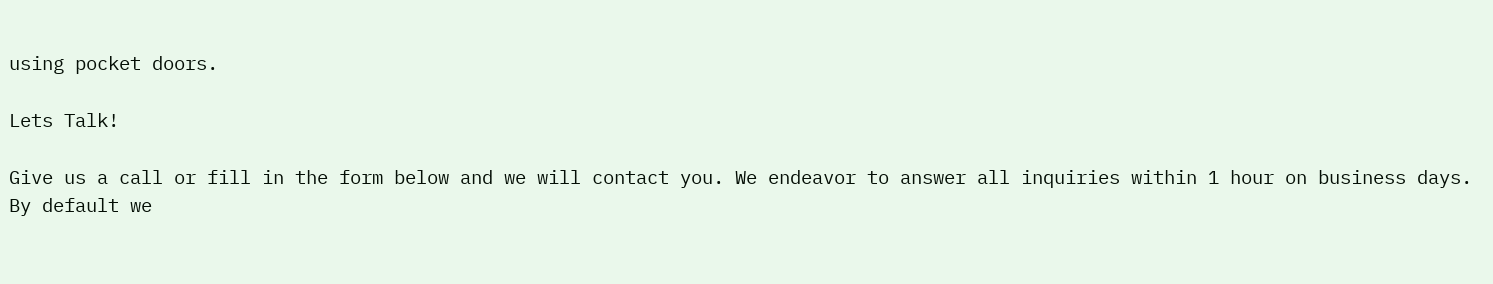using pocket doors.

Lets Talk!

Give us a call or fill in the form below and we will contact you. We endeavor to answer all inquiries within 1 hour on business days.
By default we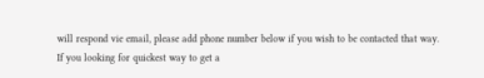will respond vie email, please add phone number below if you wish to be contacted that way.
If you looking for quickest way to get a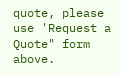quote, please use 'Request a Quote" form above.